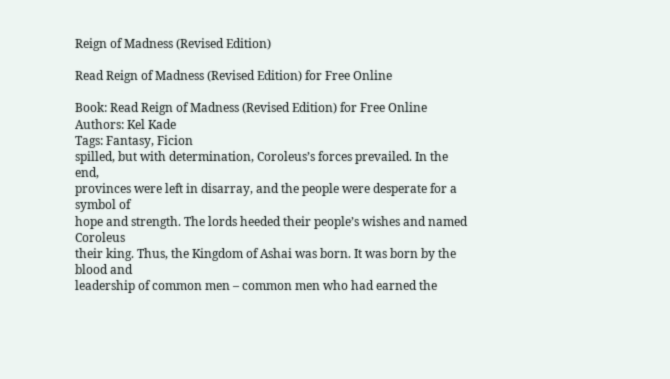Reign of Madness (Revised Edition)

Read Reign of Madness (Revised Edition) for Free Online

Book: Read Reign of Madness (Revised Edition) for Free Online
Authors: Kel Kade
Tags: Fantasy, Ficion
spilled, but with determination, Coroleus’s forces prevailed. In the end,
provinces were left in disarray, and the people were desperate for a symbol of
hope and strength. The lords heeded their people’s wishes and named Coroleus
their king. Thus, the Kingdom of Ashai was born. It was born by the blood and
leadership of common men – common men who had earned the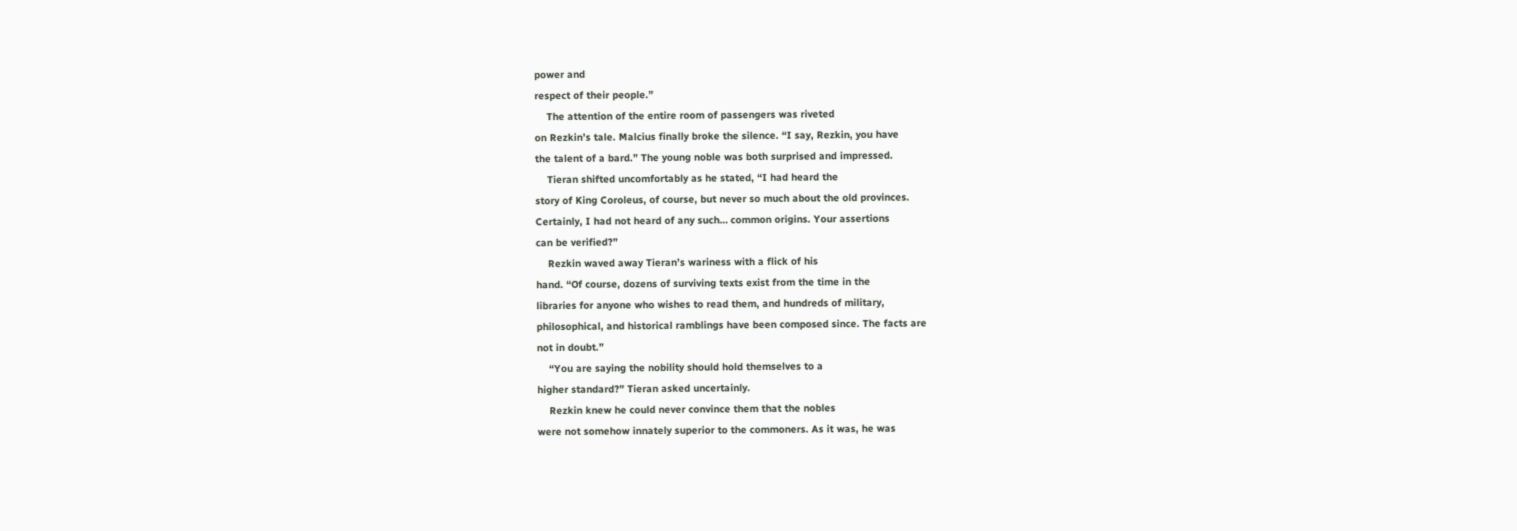power and
respect of their people.”
    The attention of the entire room of passengers was riveted
on Rezkin’s tale. Malcius finally broke the silence. “I say, Rezkin, you have
the talent of a bard.” The young noble was both surprised and impressed.
    Tieran shifted uncomfortably as he stated, “I had heard the
story of King Coroleus, of course, but never so much about the old provinces.
Certainly, I had not heard of any such… common origins. Your assertions
can be verified?”
    Rezkin waved away Tieran’s wariness with a flick of his
hand. “Of course, dozens of surviving texts exist from the time in the
libraries for anyone who wishes to read them, and hundreds of military,
philosophical, and historical ramblings have been composed since. The facts are
not in doubt.”
    “You are saying the nobility should hold themselves to a
higher standard?” Tieran asked uncertainly.
    Rezkin knew he could never convince them that the nobles
were not somehow innately superior to the commoners. As it was, he was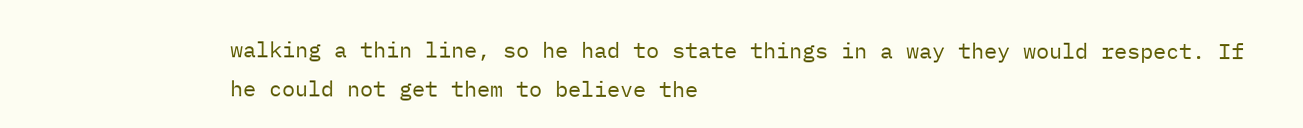walking a thin line, so he had to state things in a way they would respect. If
he could not get them to believe the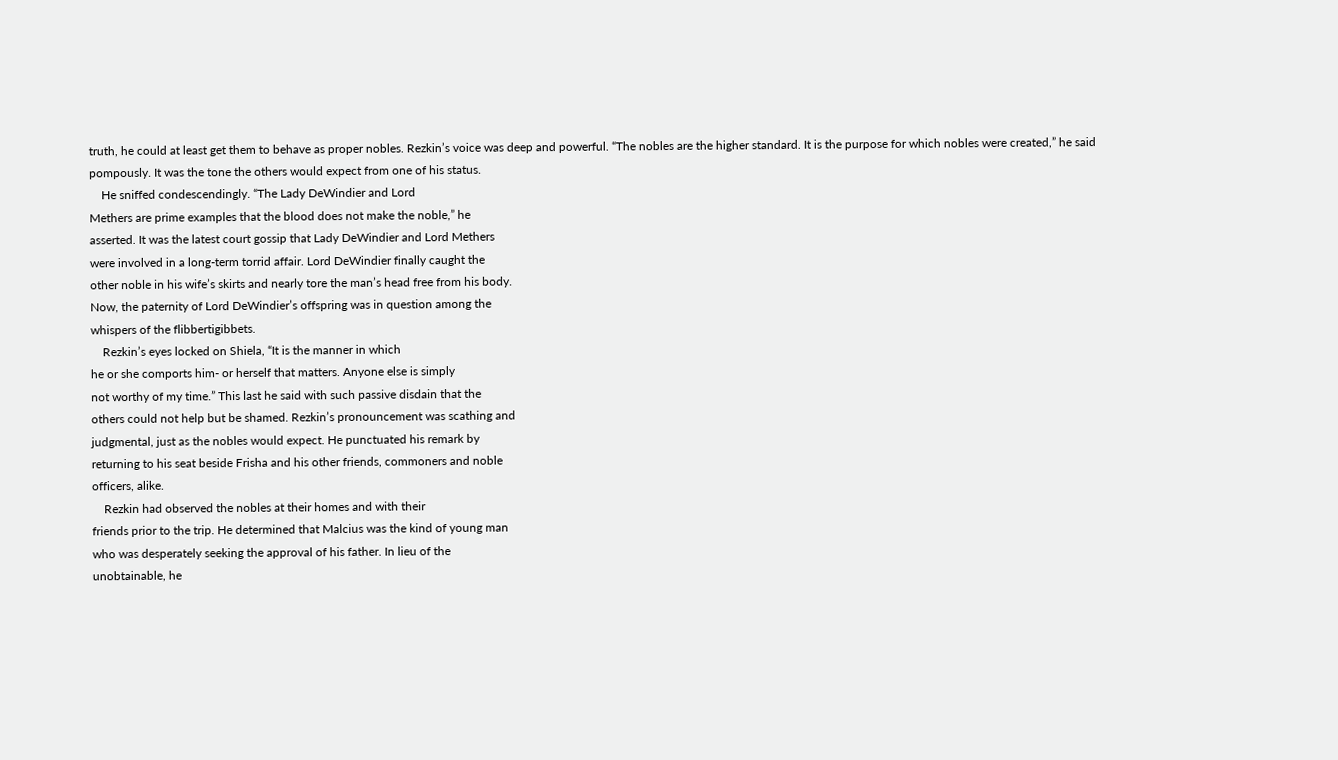truth, he could at least get them to behave as proper nobles. Rezkin’s voice was deep and powerful. “The nobles are the higher standard. It is the purpose for which nobles were created,” he said
pompously. It was the tone the others would expect from one of his status.
    He sniffed condescendingly. “The Lady DeWindier and Lord
Methers are prime examples that the blood does not make the noble,” he
asserted. It was the latest court gossip that Lady DeWindier and Lord Methers
were involved in a long-term torrid affair. Lord DeWindier finally caught the
other noble in his wife’s skirts and nearly tore the man’s head free from his body.
Now, the paternity of Lord DeWindier’s offspring was in question among the
whispers of the flibbertigibbets.
    Rezkin’s eyes locked on Shiela, “It is the manner in which
he or she comports him- or herself that matters. Anyone else is simply
not worthy of my time.” This last he said with such passive disdain that the
others could not help but be shamed. Rezkin’s pronouncement was scathing and
judgmental, just as the nobles would expect. He punctuated his remark by
returning to his seat beside Frisha and his other friends, commoners and noble
officers, alike.
    Rezkin had observed the nobles at their homes and with their
friends prior to the trip. He determined that Malcius was the kind of young man
who was desperately seeking the approval of his father. In lieu of the
unobtainable, he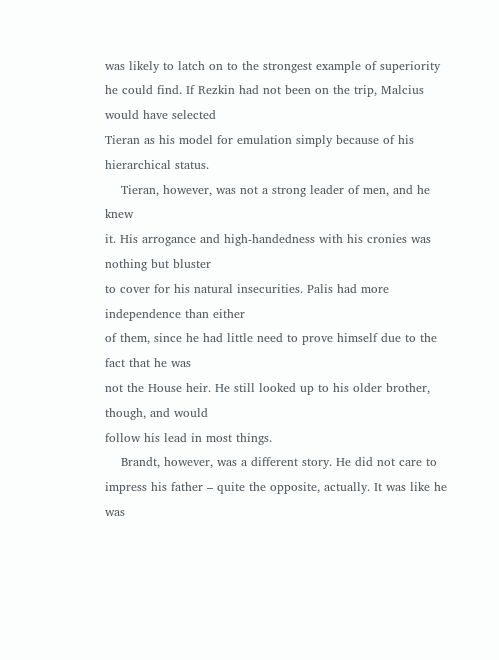was likely to latch on to the strongest example of superiority
he could find. If Rezkin had not been on the trip, Malcius would have selected
Tieran as his model for emulation simply because of his hierarchical status.
    Tieran, however, was not a strong leader of men, and he knew
it. His arrogance and high-handedness with his cronies was nothing but bluster
to cover for his natural insecurities. Palis had more independence than either
of them, since he had little need to prove himself due to the fact that he was
not the House heir. He still looked up to his older brother, though, and would
follow his lead in most things.
    Brandt, however, was a different story. He did not care to
impress his father – quite the opposite, actually. It was like he was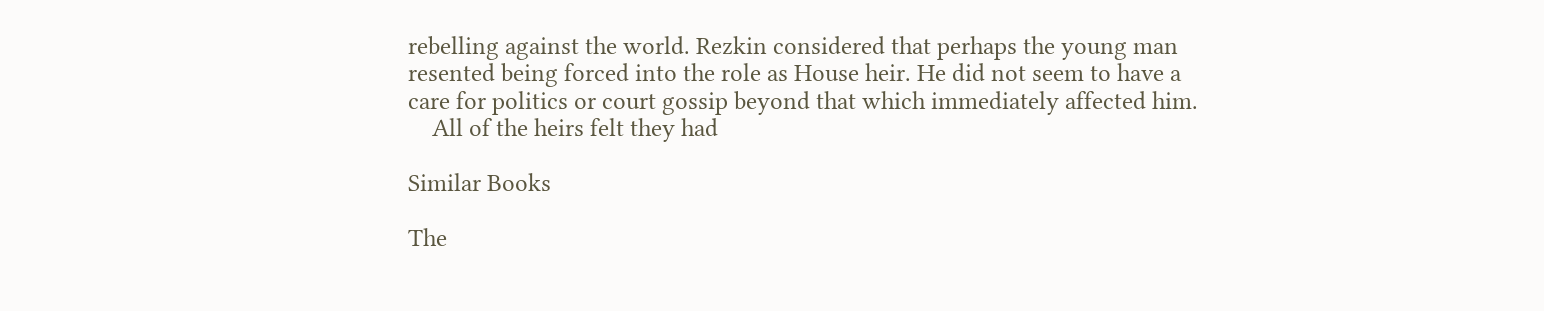rebelling against the world. Rezkin considered that perhaps the young man
resented being forced into the role as House heir. He did not seem to have a
care for politics or court gossip beyond that which immediately affected him.
    All of the heirs felt they had

Similar Books

The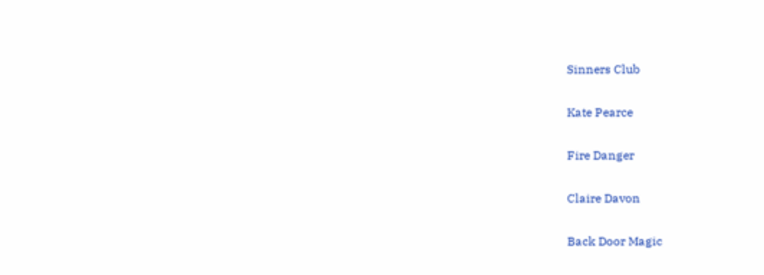Sinners Club

Kate Pearce

Fire Danger

Claire Davon

Back Door Magic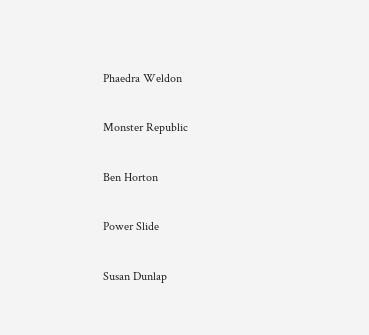Phaedra Weldon

Monster Republic

Ben Horton

Power Slide

Susan Dunlap